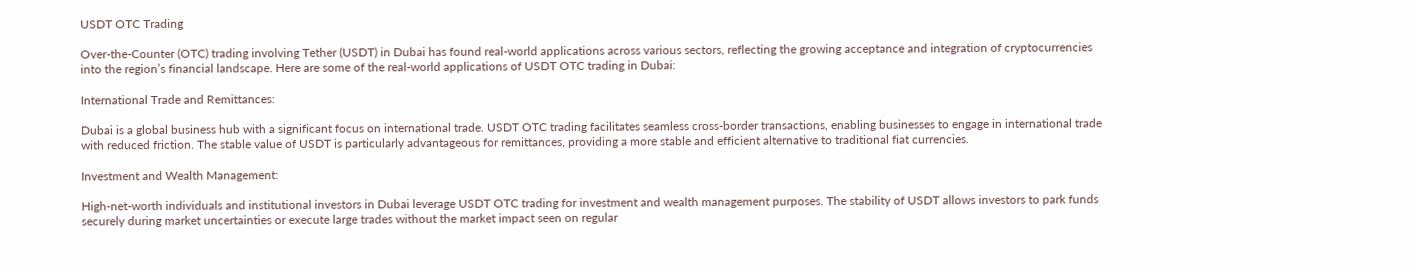USDT OTC Trading

Over-the-Counter (OTC) trading involving Tether (USDT) in Dubai has found real-world applications across various sectors, reflecting the growing acceptance and integration of cryptocurrencies into the region’s financial landscape. Here are some of the real-world applications of USDT OTC trading in Dubai:

International Trade and Remittances:

Dubai is a global business hub with a significant focus on international trade. USDT OTC trading facilitates seamless cross-border transactions, enabling businesses to engage in international trade with reduced friction. The stable value of USDT is particularly advantageous for remittances, providing a more stable and efficient alternative to traditional fiat currencies.

Investment and Wealth Management:

High-net-worth individuals and institutional investors in Dubai leverage USDT OTC trading for investment and wealth management purposes. The stability of USDT allows investors to park funds securely during market uncertainties or execute large trades without the market impact seen on regular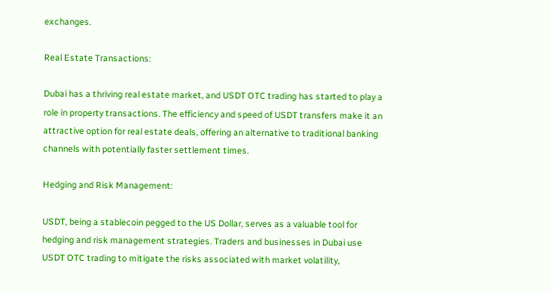exchanges.

Real Estate Transactions:

Dubai has a thriving real estate market, and USDT OTC trading has started to play a role in property transactions. The efficiency and speed of USDT transfers make it an attractive option for real estate deals, offering an alternative to traditional banking channels with potentially faster settlement times.

Hedging and Risk Management:

USDT, being a stablecoin pegged to the US Dollar, serves as a valuable tool for hedging and risk management strategies. Traders and businesses in Dubai use USDT OTC trading to mitigate the risks associated with market volatility,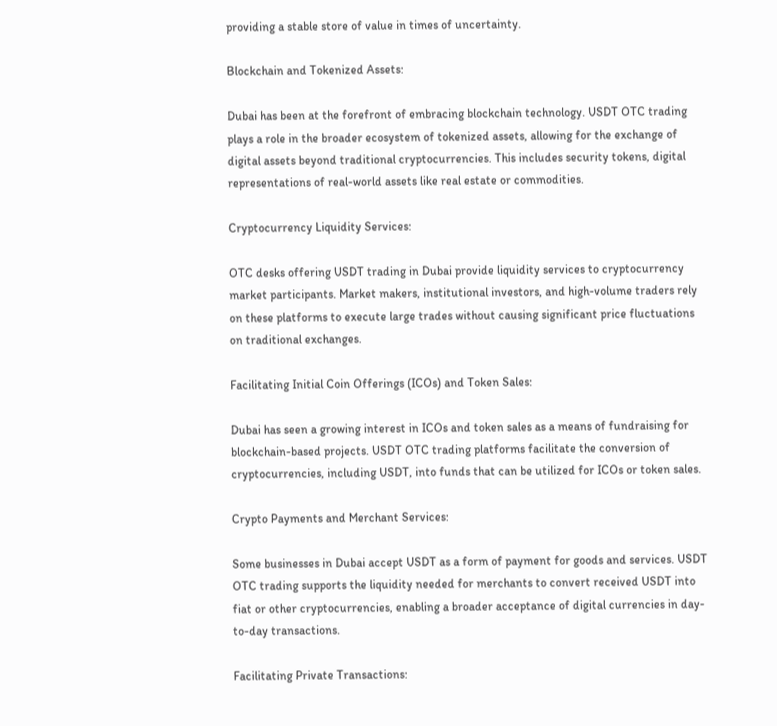providing a stable store of value in times of uncertainty.

Blockchain and Tokenized Assets:

Dubai has been at the forefront of embracing blockchain technology. USDT OTC trading plays a role in the broader ecosystem of tokenized assets, allowing for the exchange of digital assets beyond traditional cryptocurrencies. This includes security tokens, digital representations of real-world assets like real estate or commodities.

Cryptocurrency Liquidity Services:

OTC desks offering USDT trading in Dubai provide liquidity services to cryptocurrency market participants. Market makers, institutional investors, and high-volume traders rely on these platforms to execute large trades without causing significant price fluctuations on traditional exchanges.

Facilitating Initial Coin Offerings (ICOs) and Token Sales:

Dubai has seen a growing interest in ICOs and token sales as a means of fundraising for blockchain-based projects. USDT OTC trading platforms facilitate the conversion of cryptocurrencies, including USDT, into funds that can be utilized for ICOs or token sales.

Crypto Payments and Merchant Services:

Some businesses in Dubai accept USDT as a form of payment for goods and services. USDT OTC trading supports the liquidity needed for merchants to convert received USDT into fiat or other cryptocurrencies, enabling a broader acceptance of digital currencies in day-to-day transactions.

Facilitating Private Transactions: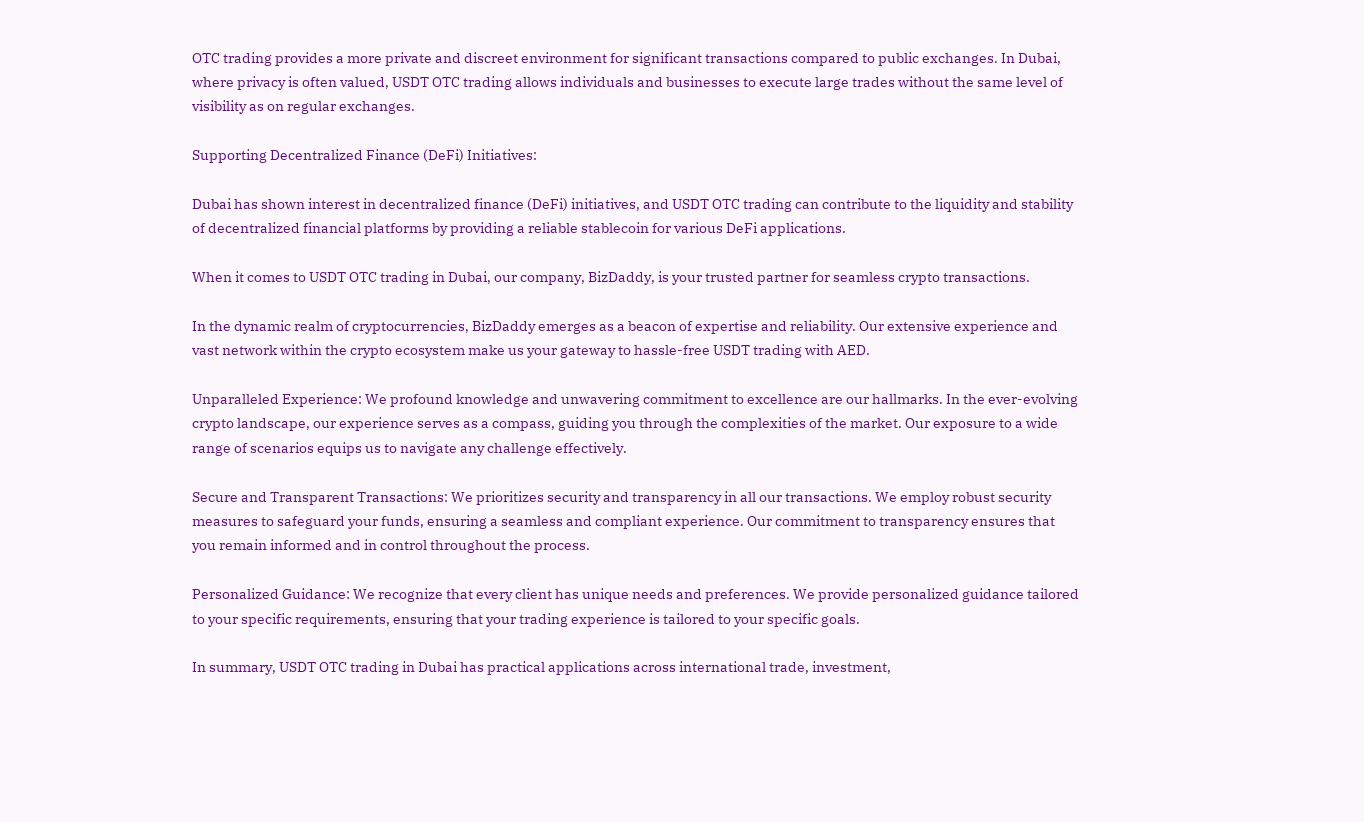OTC trading provides a more private and discreet environment for significant transactions compared to public exchanges. In Dubai, where privacy is often valued, USDT OTC trading allows individuals and businesses to execute large trades without the same level of visibility as on regular exchanges.

Supporting Decentralized Finance (DeFi) Initiatives:

Dubai has shown interest in decentralized finance (DeFi) initiatives, and USDT OTC trading can contribute to the liquidity and stability of decentralized financial platforms by providing a reliable stablecoin for various DeFi applications.

When it comes to USDT OTC trading in Dubai, our company, BizDaddy, is your trusted partner for seamless crypto transactions.

In the dynamic realm of cryptocurrencies, BizDaddy emerges as a beacon of expertise and reliability. Our extensive experience and vast network within the crypto ecosystem make us your gateway to hassle-free USDT trading with AED.

Unparalleled Experience: We profound knowledge and unwavering commitment to excellence are our hallmarks. In the ever-evolving crypto landscape, our experience serves as a compass, guiding you through the complexities of the market. Our exposure to a wide range of scenarios equips us to navigate any challenge effectively.

Secure and Transparent Transactions: We prioritizes security and transparency in all our transactions. We employ robust security measures to safeguard your funds, ensuring a seamless and compliant experience. Our commitment to transparency ensures that you remain informed and in control throughout the process.

Personalized Guidance: We recognize that every client has unique needs and preferences. We provide personalized guidance tailored to your specific requirements, ensuring that your trading experience is tailored to your specific goals.

In summary, USDT OTC trading in Dubai has practical applications across international trade, investment,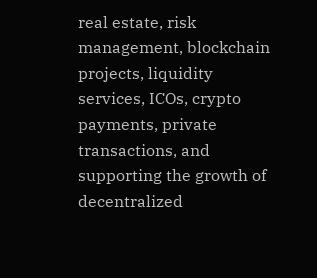real estate, risk management, blockchain projects, liquidity services, ICOs, crypto payments, private transactions, and supporting the growth of decentralized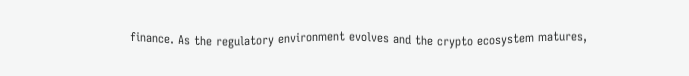finance. As the regulatory environment evolves and the crypto ecosystem matures,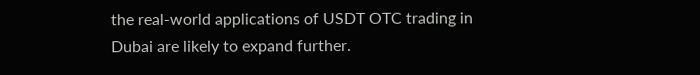the real-world applications of USDT OTC trading in Dubai are likely to expand further.